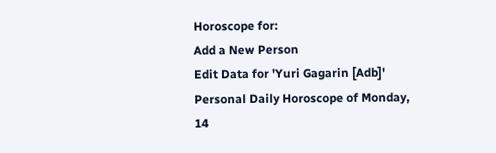Horoscope for:
Add a New Person
Edit Data for 'Yuri Gagarin [Adb]'
Personal Daily Horoscope of Monday, 14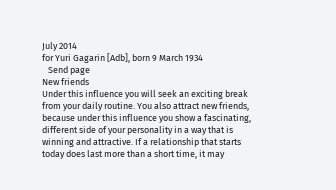July 2014
for Yuri Gagarin [Adb], born 9 March 1934
   Send page
New friends
Under this influence you will seek an exciting break from your daily routine. You also attract new friends, because under this influence you show a fascinating, different side of your personality in a way that is winning and attractive. If a relationship that starts today does last more than a short time, it may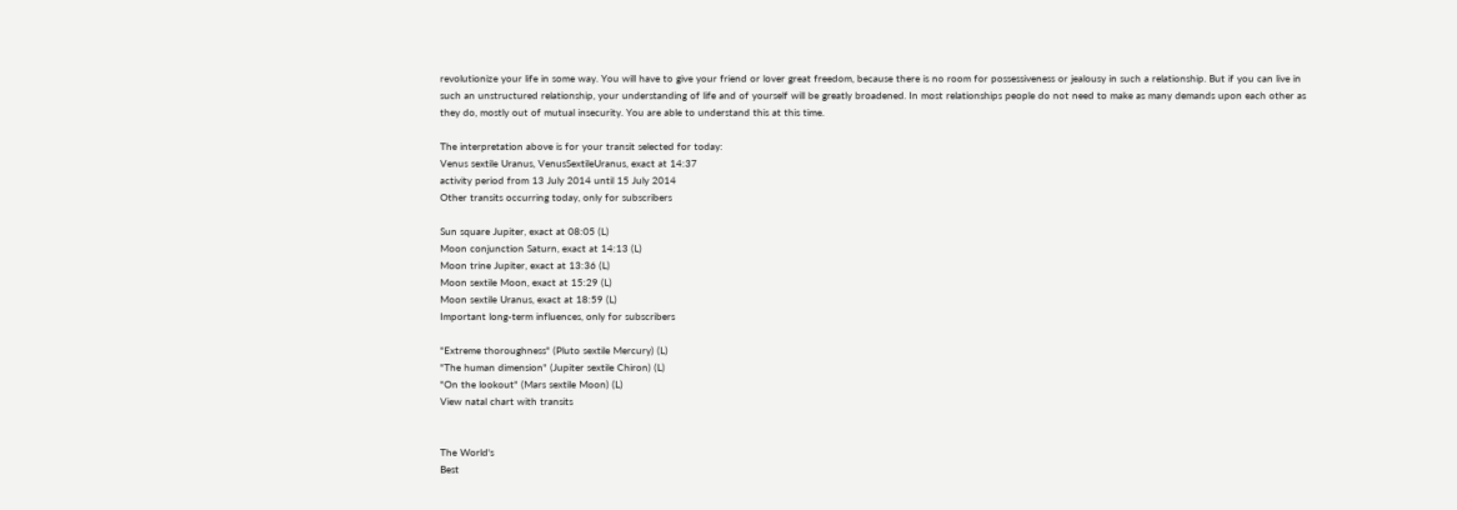revolutionize your life in some way. You will have to give your friend or lover great freedom, because there is no room for possessiveness or jealousy in such a relationship. But if you can live in such an unstructured relationship, your understanding of life and of yourself will be greatly broadened. In most relationships people do not need to make as many demands upon each other as they do, mostly out of mutual insecurity. You are able to understand this at this time.

The interpretation above is for your transit selected for today:
Venus sextile Uranus, VenusSextileUranus, exact at 14:37
activity period from 13 July 2014 until 15 July 2014
Other transits occurring today, only for subscribers

Sun square Jupiter, exact at 08:05 (L)
Moon conjunction Saturn, exact at 14:13 (L)
Moon trine Jupiter, exact at 13:36 (L)
Moon sextile Moon, exact at 15:29 (L)
Moon sextile Uranus, exact at 18:59 (L)
Important long-term influences, only for subscribers

"Extreme thoroughness" (Pluto sextile Mercury) (L)
"The human dimension" (Jupiter sextile Chiron) (L)
"On the lookout" (Mars sextile Moon) (L)
View natal chart with transits


The World's
Best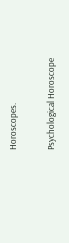Horoscopes.

Psychological Horoscope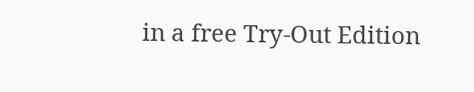in a free Try-Out Edition